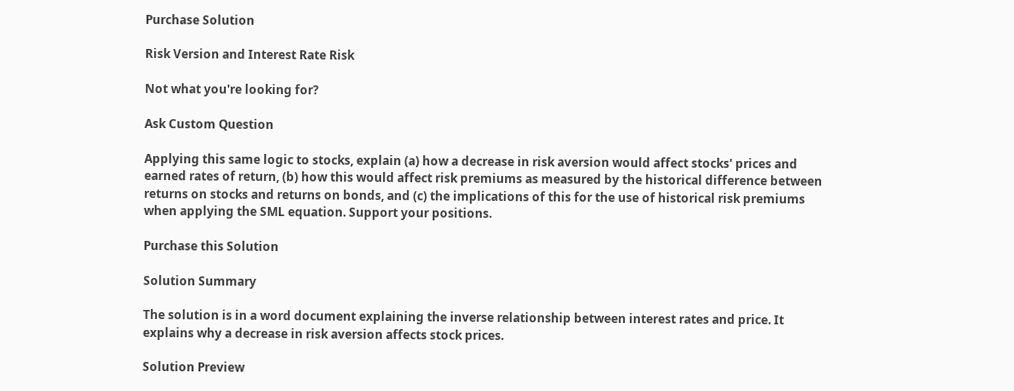Purchase Solution

Risk Version and Interest Rate Risk

Not what you're looking for?

Ask Custom Question

Applying this same logic to stocks, explain (a) how a decrease in risk aversion would affect stocks' prices and earned rates of return, (b) how this would affect risk premiums as measured by the historical difference between returns on stocks and returns on bonds, and (c) the implications of this for the use of historical risk premiums when applying the SML equation. Support your positions.

Purchase this Solution

Solution Summary

The solution is in a word document explaining the inverse relationship between interest rates and price. It explains why a decrease in risk aversion affects stock prices.

Solution Preview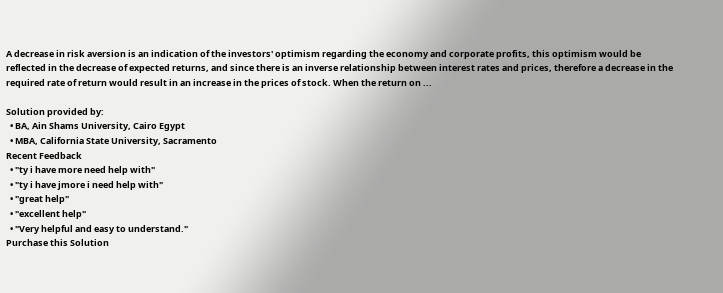A decrease in risk aversion is an indication of the investors' optimism regarding the economy and corporate profits, this optimism would be reflected in the decrease of expected returns, and since there is an inverse relationship between interest rates and prices, therefore a decrease in the required rate of return would result in an increase in the prices of stock. When the return on ...

Solution provided by:
  • BA, Ain Shams University, Cairo Egypt
  • MBA, California State University, Sacramento
Recent Feedback
  • "ty i have more need help with"
  • "ty i have jmore i need help with"
  • "great help"
  • "excellent help"
  • "Very helpful and easy to understand."
Purchase this Solution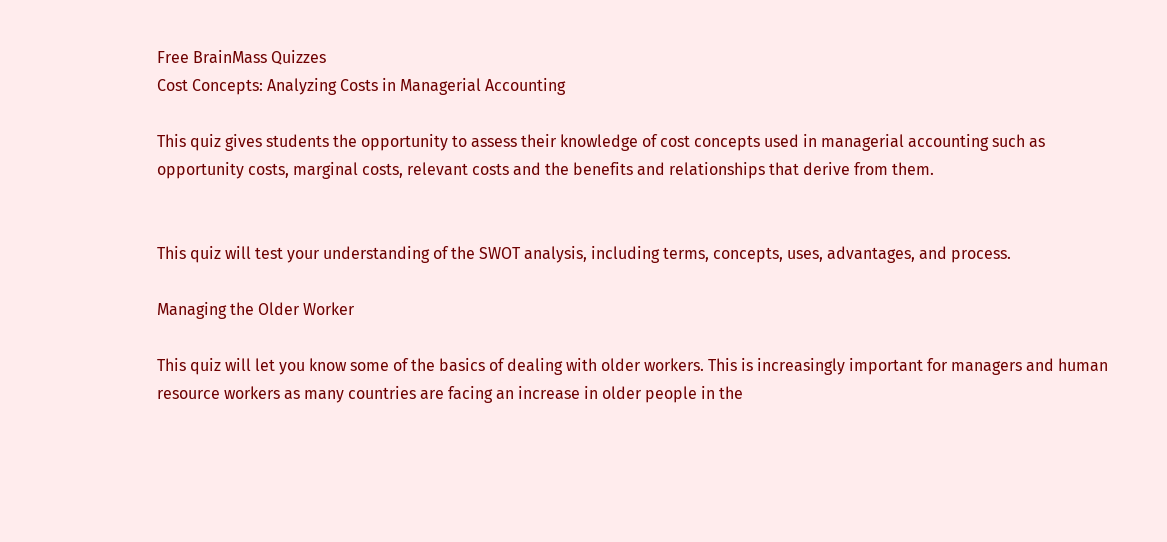Free BrainMass Quizzes
Cost Concepts: Analyzing Costs in Managerial Accounting

This quiz gives students the opportunity to assess their knowledge of cost concepts used in managerial accounting such as opportunity costs, marginal costs, relevant costs and the benefits and relationships that derive from them.


This quiz will test your understanding of the SWOT analysis, including terms, concepts, uses, advantages, and process.

Managing the Older Worker

This quiz will let you know some of the basics of dealing with older workers. This is increasingly important for managers and human resource workers as many countries are facing an increase in older people in the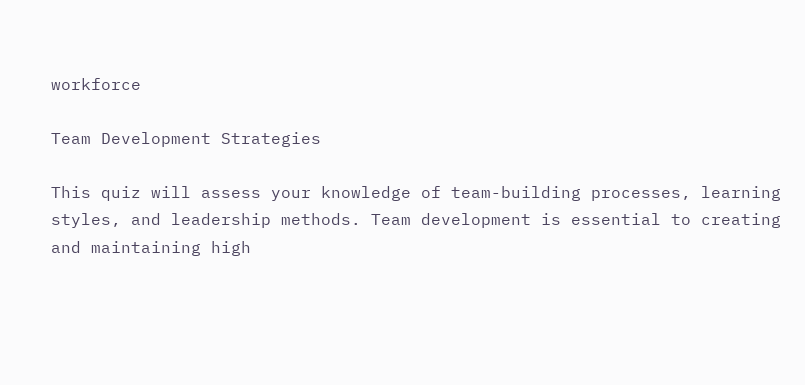workforce

Team Development Strategies

This quiz will assess your knowledge of team-building processes, learning styles, and leadership methods. Team development is essential to creating and maintaining high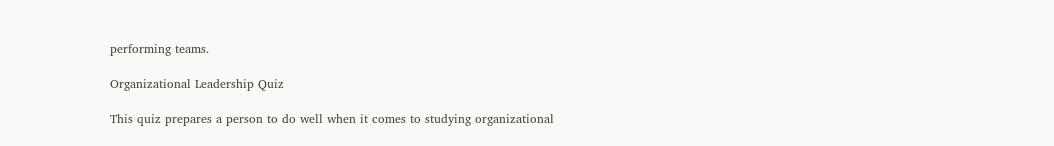performing teams.

Organizational Leadership Quiz

This quiz prepares a person to do well when it comes to studying organizational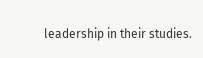leadership in their studies.